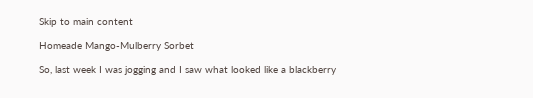Skip to main content

Homeade Mango-Mulberry Sorbet

So, last week I was jogging and I saw what looked like a blackberry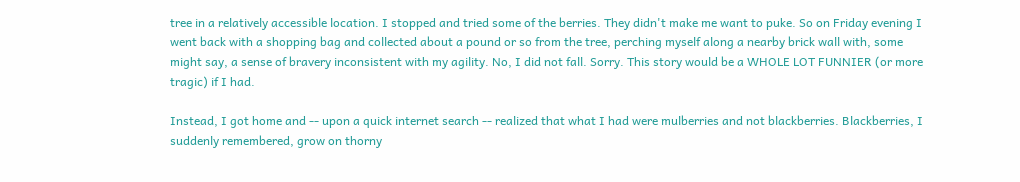tree in a relatively accessible location. I stopped and tried some of the berries. They didn't make me want to puke. So on Friday evening I went back with a shopping bag and collected about a pound or so from the tree, perching myself along a nearby brick wall with, some might say, a sense of bravery inconsistent with my agility. No, I did not fall. Sorry. This story would be a WHOLE LOT FUNNIER (or more tragic) if I had.

Instead, I got home and -- upon a quick internet search -- realized that what I had were mulberries and not blackberries. Blackberries, I suddenly remembered, grow on thorny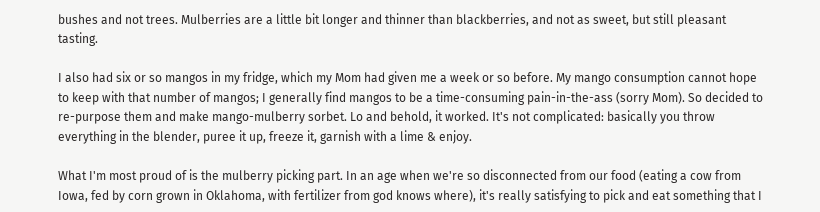bushes and not trees. Mulberries are a little bit longer and thinner than blackberries, and not as sweet, but still pleasant tasting.

I also had six or so mangos in my fridge, which my Mom had given me a week or so before. My mango consumption cannot hope to keep with that number of mangos; I generally find mangos to be a time-consuming pain-in-the-ass (sorry Mom). So decided to re-purpose them and make mango-mulberry sorbet. Lo and behold, it worked. It's not complicated: basically you throw everything in the blender, puree it up, freeze it, garnish with a lime & enjoy.

What I'm most proud of is the mulberry picking part. In an age when we're so disconnected from our food (eating a cow from Iowa, fed by corn grown in Oklahoma, with fertilizer from god knows where), it's really satisfying to pick and eat something that I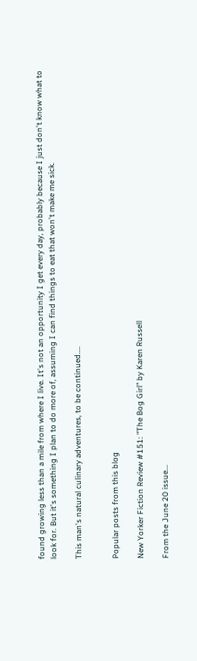found growing less than a mile from where I live. It's not an opportunity I get every day, probably because I just don't know what to look for. But it's something I plan to do more of, assuming I can find things to eat that won't make me sick.

This man's natural culinary adventures, to be continued....


Popular posts from this blog

New Yorker Fiction Review #151: "The Bog Girl" by Karen Russell

From the June 20 issue...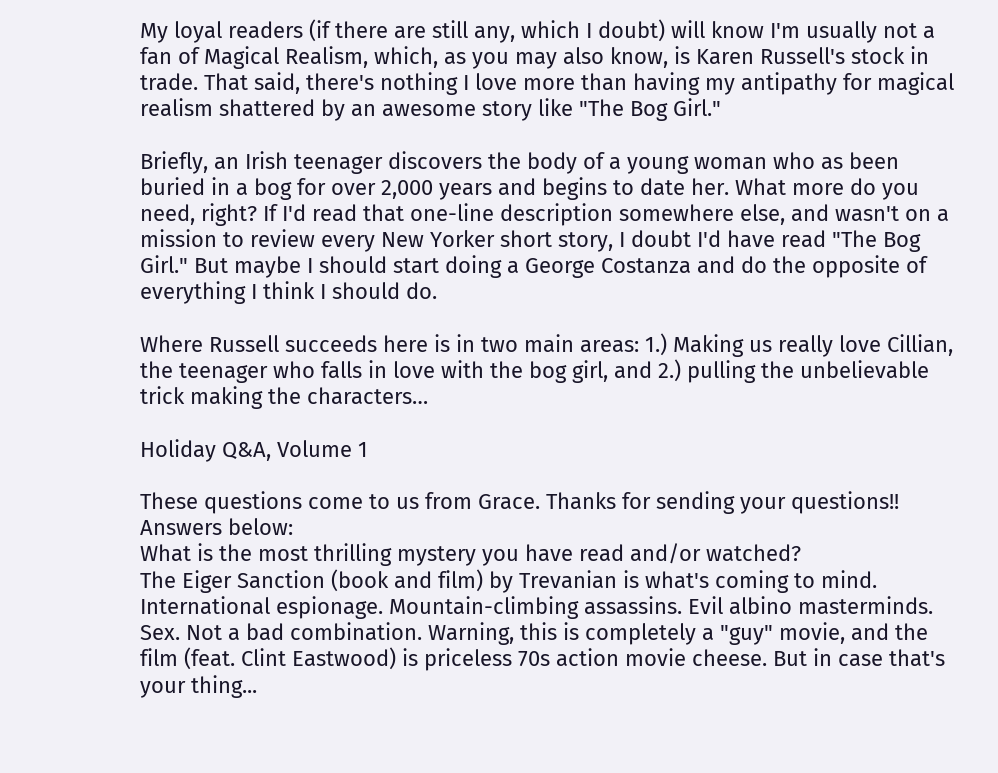My loyal readers (if there are still any, which I doubt) will know I'm usually not a fan of Magical Realism, which, as you may also know, is Karen Russell's stock in trade. That said, there's nothing I love more than having my antipathy for magical realism shattered by an awesome story like "The Bog Girl."

Briefly, an Irish teenager discovers the body of a young woman who as been buried in a bog for over 2,000 years and begins to date her. What more do you need, right? If I'd read that one-line description somewhere else, and wasn't on a mission to review every New Yorker short story, I doubt I'd have read "The Bog Girl." But maybe I should start doing a George Costanza and do the opposite of everything I think I should do.

Where Russell succeeds here is in two main areas: 1.) Making us really love Cillian, the teenager who falls in love with the bog girl, and 2.) pulling the unbelievable trick making the characters…

Holiday Q&A, Volume 1

These questions come to us from Grace. Thanks for sending your questions!! Answers below:
What is the most thrilling mystery you have read and/or watched?
The Eiger Sanction (book and film) by Trevanian is what's coming to mind. International espionage. Mountain-climbing assassins. Evil albino masterminds. Sex. Not a bad combination. Warning, this is completely a "guy" movie, and the film (feat. Clint Eastwood) is priceless 70s action movie cheese. But in case that's your thing...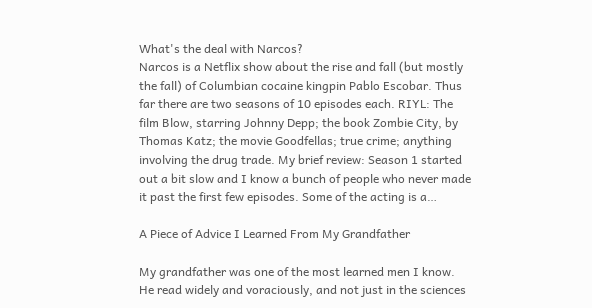What's the deal with Narcos?
Narcos is a Netflix show about the rise and fall (but mostly the fall) of Columbian cocaine kingpin Pablo Escobar. Thus far there are two seasons of 10 episodes each. RIYL: The film Blow, starring Johnny Depp; the book Zombie City, by Thomas Katz; the movie Goodfellas; true crime; anything involving the drug trade. My brief review: Season 1 started out a bit slow and I know a bunch of people who never made it past the first few episodes. Some of the acting is a…

A Piece of Advice I Learned From My Grandfather

My grandfather was one of the most learned men I know. He read widely and voraciously, and not just in the sciences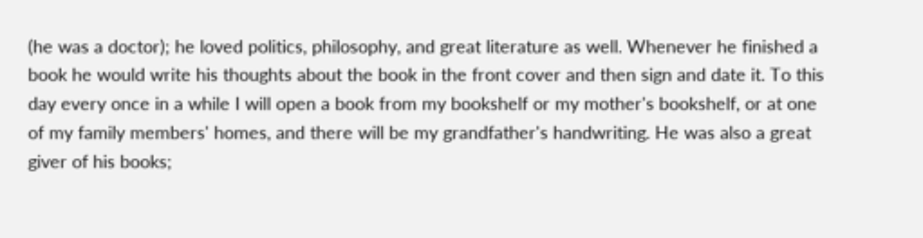(he was a doctor); he loved politics, philosophy, and great literature as well. Whenever he finished a book he would write his thoughts about the book in the front cover and then sign and date it. To this day every once in a while I will open a book from my bookshelf or my mother's bookshelf, or at one of my family members' homes, and there will be my grandfather's handwriting. He was also a great giver of his books;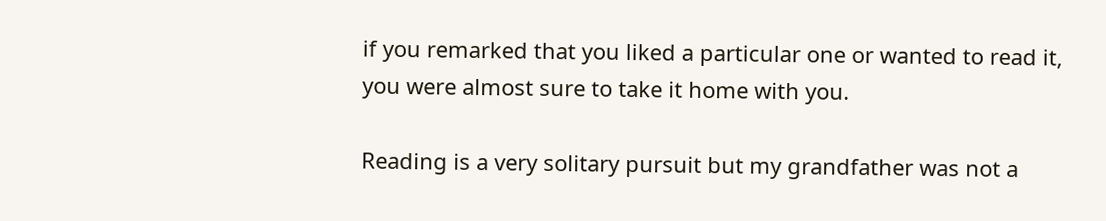if you remarked that you liked a particular one or wanted to read it, you were almost sure to take it home with you.

Reading is a very solitary pursuit but my grandfather was not a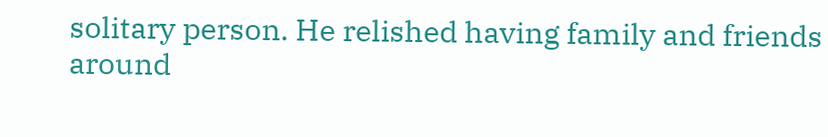solitary person. He relished having family and friends around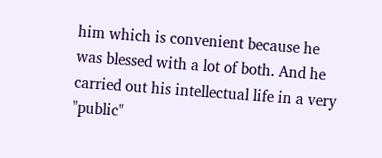him which is convenient because he was blessed with a lot of both. And he carried out his intellectual life in a very "public"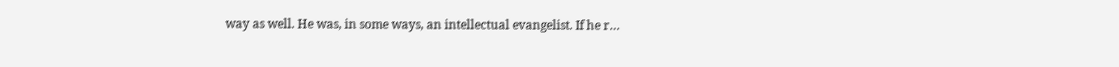way as well. He was, in some ways, an intellectual evangelist. If he r…